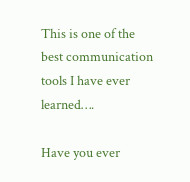This is one of the best communication tools I have ever learned….

Have you ever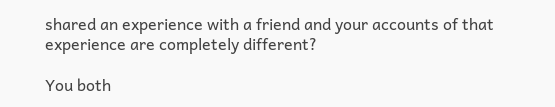shared an experience with a friend and your accounts of that experience are completely different?

You both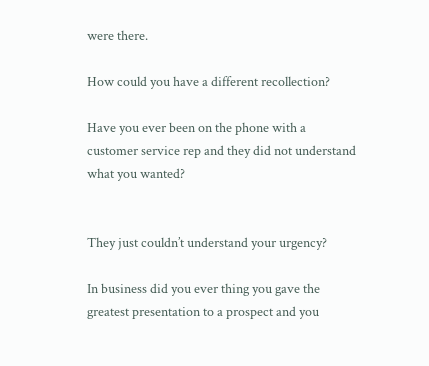were there.

How could you have a different recollection?

Have you ever been on the phone with a customer service rep and they did not understand what you wanted?


They just couldn’t understand your urgency?

In business did you ever thing you gave the greatest presentation to a prospect and you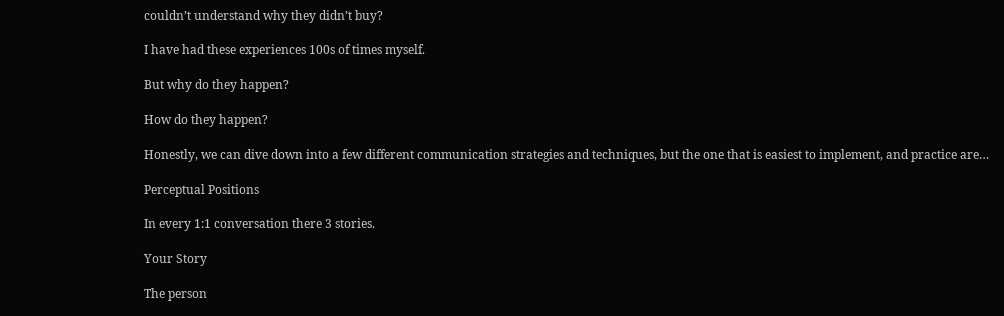couldn’t understand why they didn’t buy?

I have had these experiences 100s of times myself.

But why do they happen?

How do they happen?

Honestly, we can dive down into a few different communication strategies and techniques, but the one that is easiest to implement, and practice are…

Perceptual Positions

In every 1:1 conversation there 3 stories.

Your Story

The person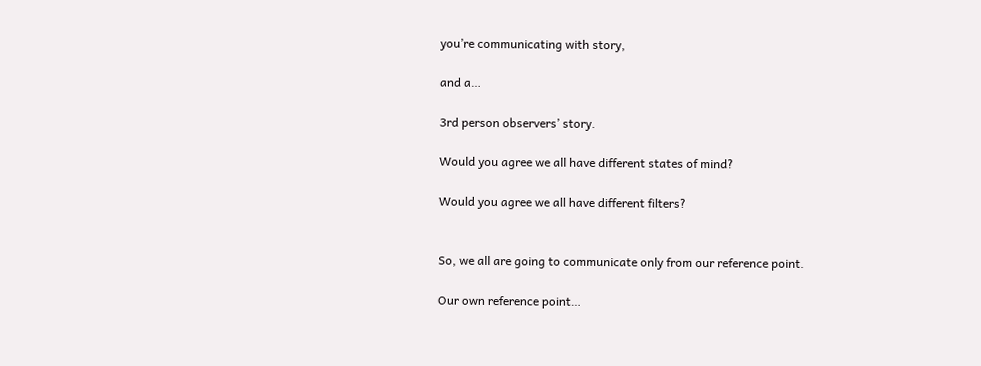you’re communicating with story,

and a…

3rd person observers’ story.

Would you agree we all have different states of mind?

Would you agree we all have different filters?


So, we all are going to communicate only from our reference point.

Our own reference point…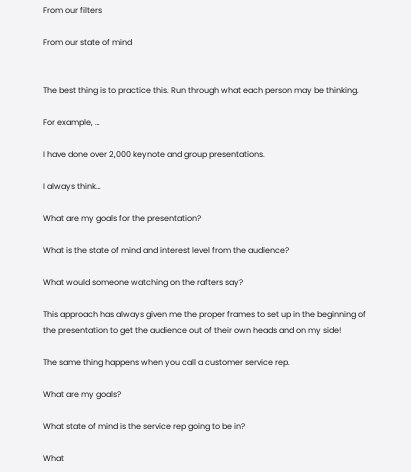From our filters

From our state of mind


The best thing is to practice this. Run through what each person may be thinking.

For example, …

I have done over 2,000 keynote and group presentations.

I always think…

What are my goals for the presentation?

What is the state of mind and interest level from the audience?

What would someone watching on the rafters say?

This approach has always given me the proper frames to set up in the beginning of the presentation to get the audience out of their own heads and on my side!

The same thing happens when you call a customer service rep.

What are my goals?

What state of mind is the service rep going to be in?

What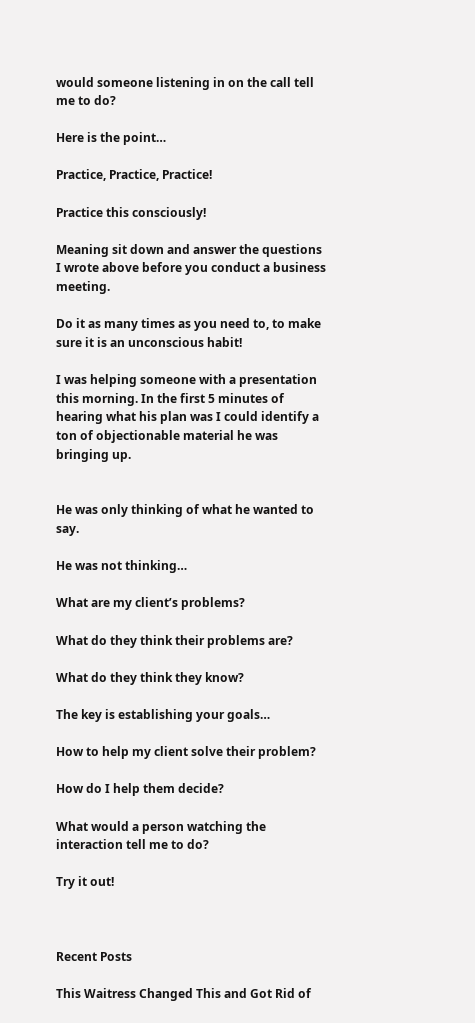would someone listening in on the call tell me to do?

Here is the point…

Practice, Practice, Practice!

Practice this consciously!

Meaning sit down and answer the questions I wrote above before you conduct a business meeting.

Do it as many times as you need to, to make sure it is an unconscious habit!

I was helping someone with a presentation this morning. In the first 5 minutes of hearing what his plan was I could identify a ton of objectionable material he was bringing up.


He was only thinking of what he wanted to say.

He was not thinking…

What are my client’s problems?

What do they think their problems are?

What do they think they know?

The key is establishing your goals…

How to help my client solve their problem?

How do I help them decide?

What would a person watching the interaction tell me to do?

Try it out!



Recent Posts

This Waitress Changed This and Got Rid of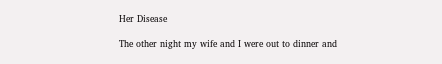Her Disease

The other night my wife and I were out to dinner and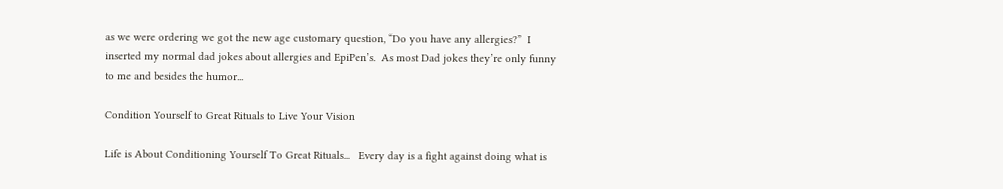as we were ordering we got the new age customary question, “Do you have any allergies?”  I inserted my normal dad jokes about allergies and EpiPen’s.  As most Dad jokes they’re only funny to me and besides the humor...

Condition Yourself to Great Rituals to Live Your Vision

Life is About Conditioning Yourself To Great Rituals...   Every day is a fight against doing what is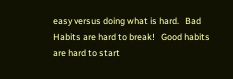easy versus doing what is hard.   Bad Habits are hard to break!   Good habits are hard to start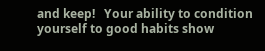and keep!   Your ability to condition yourself to good habits show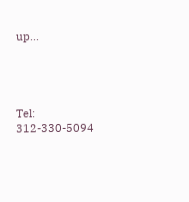up...




Tel: 312-330-5094